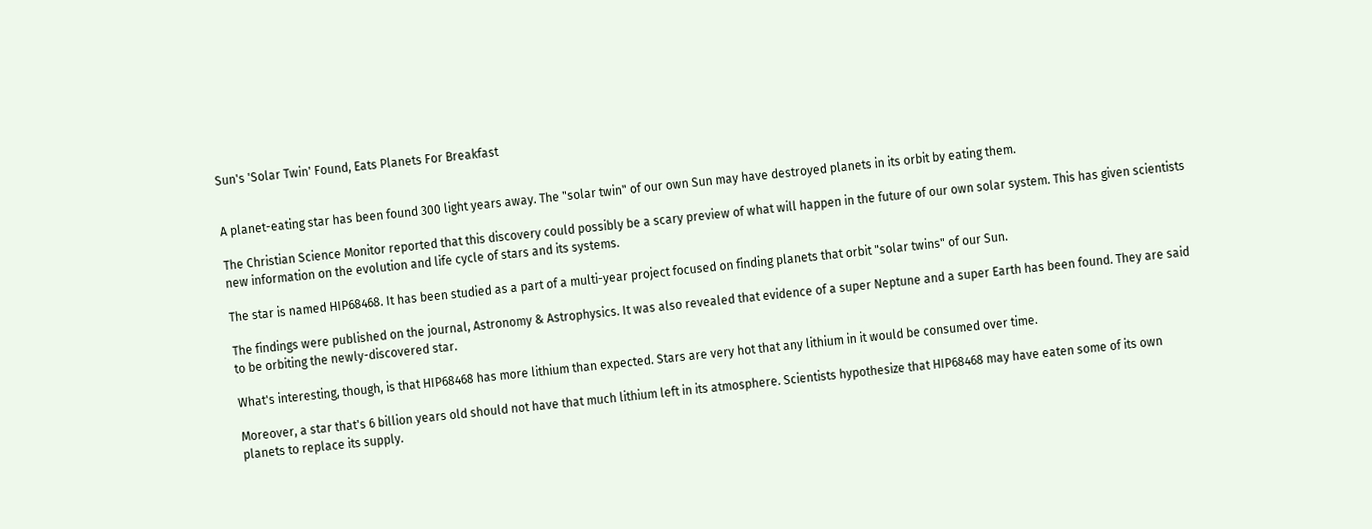Sun's 'Solar Twin' Found, Eats Planets For Breakfast


A planet-eating star has been found 300 light years away. The "solar twin" of our own Sun may have destroyed planets in its orbit by eating them.

The Christian Science Monitor reported that this discovery could possibly be a scary preview of what will happen in the future of our own solar system. This has given scientists new information on the evolution and life cycle of stars and its systems.

The star is named HIP68468. It has been studied as a part of a multi-year project focused on finding planets that orbit "solar twins" of our Sun.

The findings were published on the journal, Astronomy & Astrophysics. It was also revealed that evidence of a super Neptune and a super Earth has been found. They are said to be orbiting the newly-discovered star.

What's interesting, though, is that HIP68468 has more lithium than expected. Stars are very hot that any lithium in it would be consumed over time.

Moreover, a star that's 6 billion years old should not have that much lithium left in its atmosphere. Scientists hypothesize that HIP68468 may have eaten some of its own planets to replace its supply.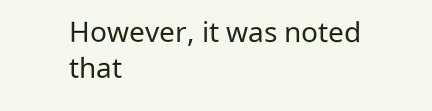However, it was noted that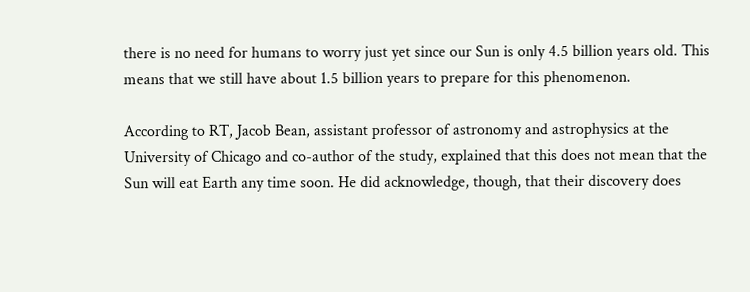there is no need for humans to worry just yet since our Sun is only 4.5 billion years old. This means that we still have about 1.5 billion years to prepare for this phenomenon.

According to RT, Jacob Bean, assistant professor of astronomy and astrophysics at the University of Chicago and co-author of the study, explained that this does not mean that the Sun will eat Earth any time soon. He did acknowledge, though, that their discovery does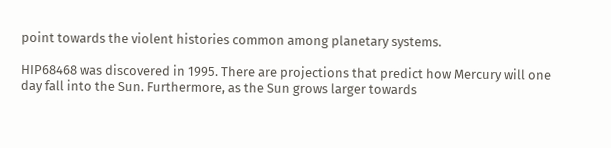point towards the violent histories common among planetary systems.

HIP68468 was discovered in 1995. There are projections that predict how Mercury will one day fall into the Sun. Furthermore, as the Sun grows larger towards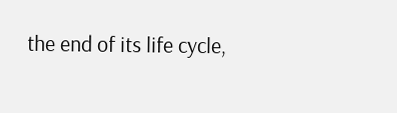the end of its life cycle,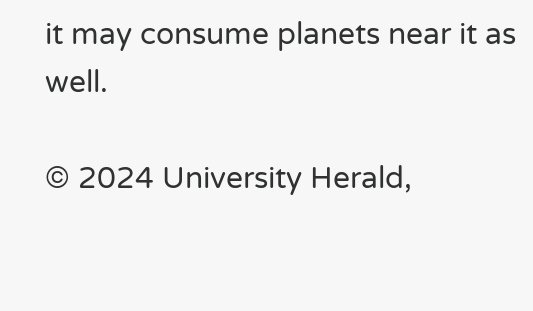it may consume planets near it as well.

© 2024 University Herald,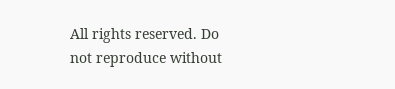All rights reserved. Do not reproduce without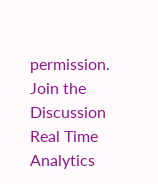permission.
Join the Discussion
Real Time Analytics